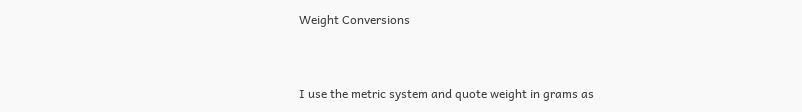Weight Conversions


I use the metric system and quote weight in grams as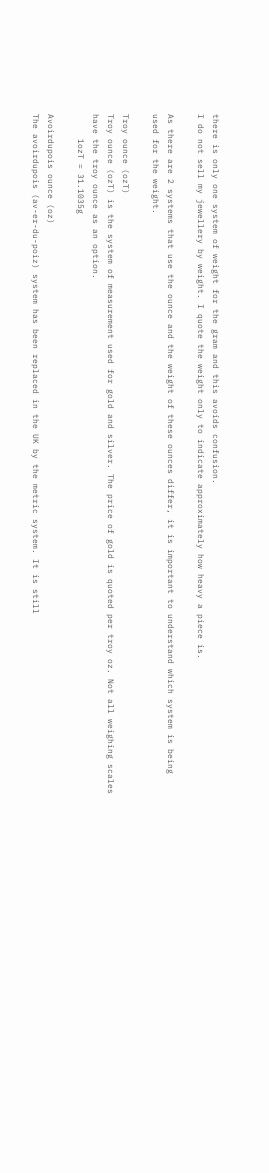there is only one system of weight for the gram and this avoids confusion.
I do not sell my jewellery by weight. I quote the weight only to indicate approximately how heavy a piece is.

As there are 2 systems that use the ounce and the weight of these ounces differ, it is important to understand which system is being used for the weight.

Troy ounce (ozT)
Troy ounce (ozT) is the system of measurement used for gold and silver. The price of gold is quoted per troy oz. Not all weighing scales have the troy ounce as an option.
     1ozT = 31.1035g

Avoirdupois ounce (oz)
The avoirdupois (av-er-du-poiz) system has been replaced in the UK by the metric system. It is still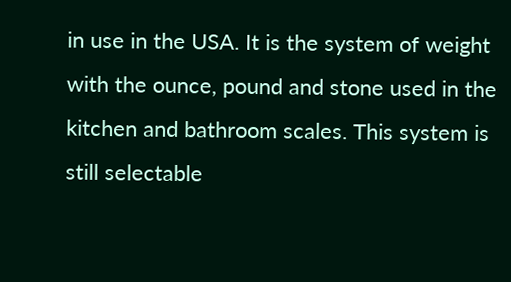in use in the USA. It is the system of weight with the ounce, pound and stone used in the kitchen and bathroom scales. This system is still selectable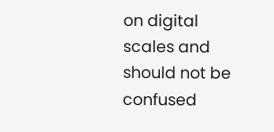on digital scales and should not be confused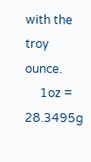with the troy ounce.
     1oz = 28.3495g